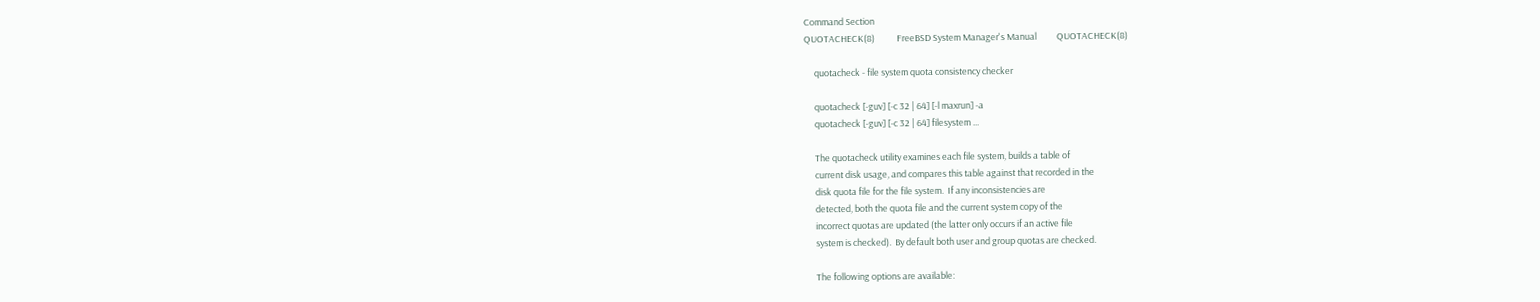Command Section
QUOTACHECK(8)           FreeBSD System Manager's Manual          QUOTACHECK(8)

     quotacheck - file system quota consistency checker

     quotacheck [-guv] [-c 32 | 64] [-l maxrun] -a
     quotacheck [-guv] [-c 32 | 64] filesystem ...

     The quotacheck utility examines each file system, builds a table of
     current disk usage, and compares this table against that recorded in the
     disk quota file for the file system.  If any inconsistencies are
     detected, both the quota file and the current system copy of the
     incorrect quotas are updated (the latter only occurs if an active file
     system is checked).  By default both user and group quotas are checked.

     The following options are available: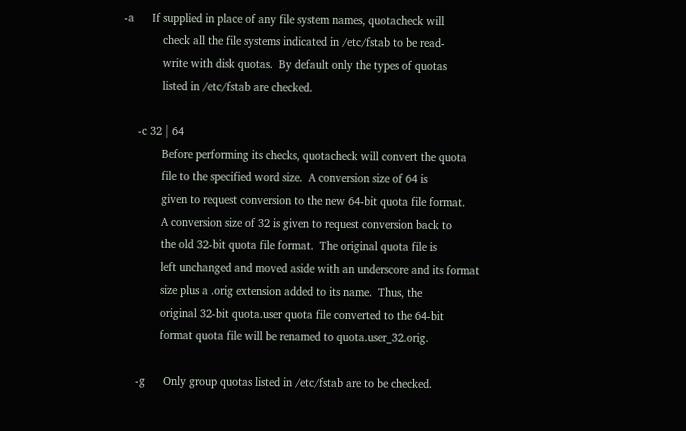-a      If supplied in place of any file system names, quotacheck will
             check all the file systems indicated in /etc/fstab to be read-
             write with disk quotas.  By default only the types of quotas
             listed in /etc/fstab are checked.

     -c 32 | 64
             Before performing its checks, quotacheck will convert the quota
             file to the specified word size.  A conversion size of 64 is
             given to request conversion to the new 64-bit quota file format.
             A conversion size of 32 is given to request conversion back to
             the old 32-bit quota file format.  The original quota file is
             left unchanged and moved aside with an underscore and its format
             size plus a .orig extension added to its name.  Thus, the
             original 32-bit quota.user quota file converted to the 64-bit
             format quota file will be renamed to quota.user_32.orig.

     -g      Only group quotas listed in /etc/fstab are to be checked.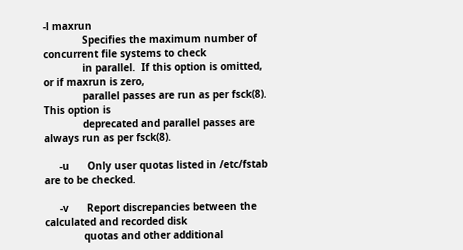-l maxrun
             Specifies the maximum number of concurrent file systems to check
             in parallel.  If this option is omitted, or if maxrun is zero,
             parallel passes are run as per fsck(8).  This option is
             deprecated and parallel passes are always run as per fsck(8).

     -u      Only user quotas listed in /etc/fstab are to be checked.

     -v      Report discrepancies between the calculated and recorded disk
             quotas and other additional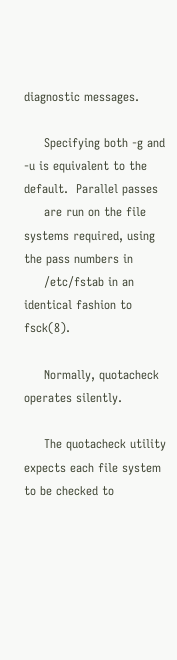diagnostic messages.

     Specifying both -g and -u is equivalent to the default.  Parallel passes
     are run on the file systems required, using the pass numbers in
     /etc/fstab in an identical fashion to fsck(8).

     Normally, quotacheck operates silently.

     The quotacheck utility expects each file system to be checked to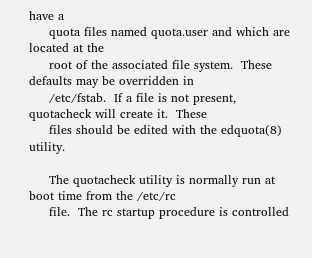have a
     quota files named quota.user and which are located at the
     root of the associated file system.  These defaults may be overridden in
     /etc/fstab.  If a file is not present, quotacheck will create it.  These
     files should be edited with the edquota(8) utility.

     The quotacheck utility is normally run at boot time from the /etc/rc
     file.  The rc startup procedure is controlled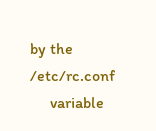by the /etc/rc.conf
     variable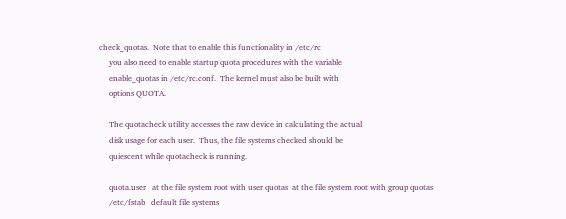check_quotas.  Note that to enable this functionality in /etc/rc
     you also need to enable startup quota procedures with the variable
     enable_quotas in /etc/rc.conf.  The kernel must also be built with
     options QUOTA.

     The quotacheck utility accesses the raw device in calculating the actual
     disk usage for each user.  Thus, the file systems checked should be
     quiescent while quotacheck is running.

     quota.user   at the file system root with user quotas  at the file system root with group quotas
     /etc/fstab   default file systems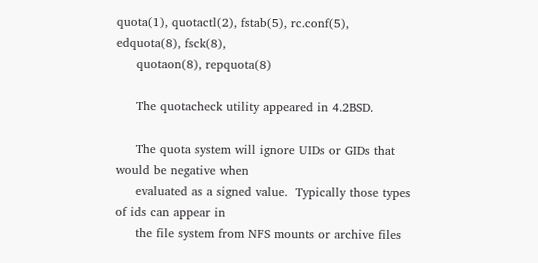quota(1), quotactl(2), fstab(5), rc.conf(5), edquota(8), fsck(8),
     quotaon(8), repquota(8)

     The quotacheck utility appeared in 4.2BSD.

     The quota system will ignore UIDs or GIDs that would be negative when
     evaluated as a signed value.  Typically those types of ids can appear in
     the file system from NFS mounts or archive files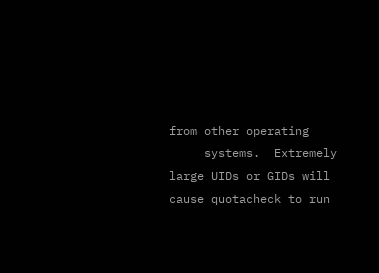from other operating
     systems.  Extremely large UIDs or GIDs will cause quotacheck to run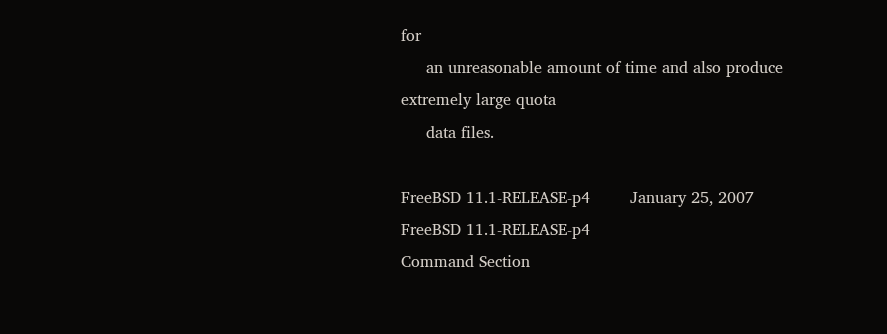for
     an unreasonable amount of time and also produce extremely large quota
     data files.

FreeBSD 11.1-RELEASE-p4        January 25, 2007        FreeBSD 11.1-RELEASE-p4
Command Section